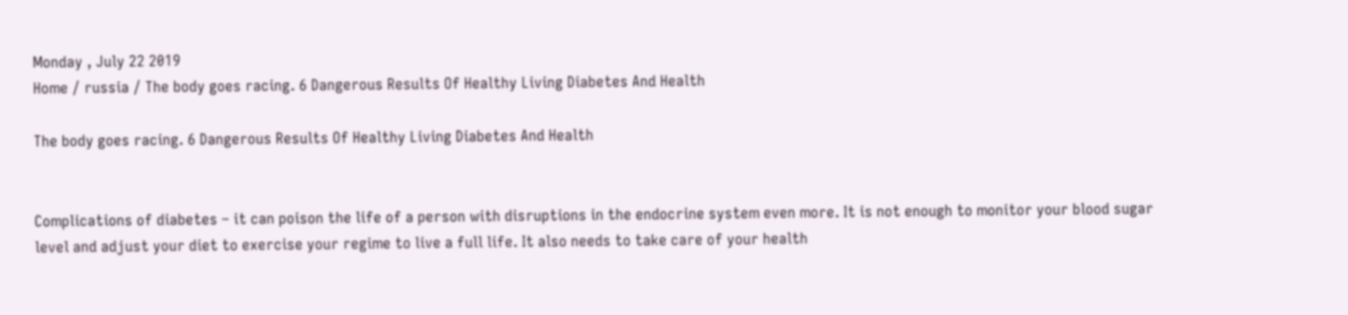Monday , July 22 2019
Home / russia / The body goes racing. 6 Dangerous Results Of Healthy Living Diabetes And Health

The body goes racing. 6 Dangerous Results Of Healthy Living Diabetes And Health


Complications of diabetes – it can poison the life of a person with disruptions in the endocrine system even more. It is not enough to monitor your blood sugar level and adjust your diet to exercise your regime to live a full life. It also needs to take care of your health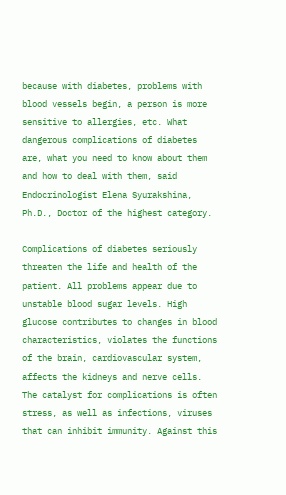because with diabetes, problems with blood vessels begin, a person is more sensitive to allergies, etc. What dangerous complications of diabetes are, what you need to know about them and how to deal with them, said Endocrinologist Elena Syurakshina, Ph.D., Doctor of the highest category.

Complications of diabetes seriously threaten the life and health of the patient. All problems appear due to unstable blood sugar levels. High glucose contributes to changes in blood characteristics, violates the functions of the brain, cardiovascular system, affects the kidneys and nerve cells. The catalyst for complications is often stress, as well as infections, viruses that can inhibit immunity. Against this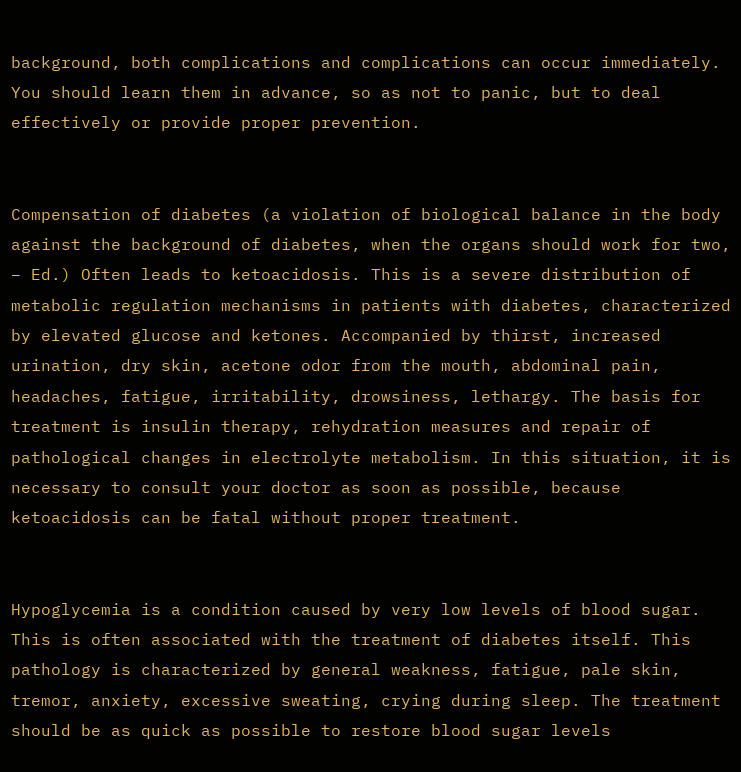background, both complications and complications can occur immediately. You should learn them in advance, so as not to panic, but to deal effectively or provide proper prevention.


Compensation of diabetes (a violation of biological balance in the body against the background of diabetes, when the organs should work for two, – Ed.) Often leads to ketoacidosis. This is a severe distribution of metabolic regulation mechanisms in patients with diabetes, characterized by elevated glucose and ketones. Accompanied by thirst, increased urination, dry skin, acetone odor from the mouth, abdominal pain, headaches, fatigue, irritability, drowsiness, lethargy. The basis for treatment is insulin therapy, rehydration measures and repair of pathological changes in electrolyte metabolism. In this situation, it is necessary to consult your doctor as soon as possible, because ketoacidosis can be fatal without proper treatment.


Hypoglycemia is a condition caused by very low levels of blood sugar. This is often associated with the treatment of diabetes itself. This pathology is characterized by general weakness, fatigue, pale skin, tremor, anxiety, excessive sweating, crying during sleep. The treatment should be as quick as possible to restore blood sugar levels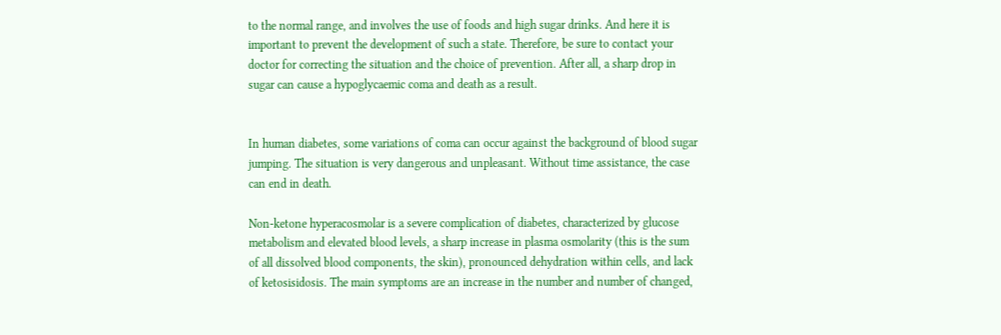to the normal range, and involves the use of foods and high sugar drinks. And here it is important to prevent the development of such a state. Therefore, be sure to contact your doctor for correcting the situation and the choice of prevention. After all, a sharp drop in sugar can cause a hypoglycaemic coma and death as a result.


In human diabetes, some variations of coma can occur against the background of blood sugar jumping. The situation is very dangerous and unpleasant. Without time assistance, the case can end in death.

Non-ketone hyperacosmolar is a severe complication of diabetes, characterized by glucose metabolism and elevated blood levels, a sharp increase in plasma osmolarity (this is the sum of all dissolved blood components, the skin), pronounced dehydration within cells, and lack of ketosisidosis. The main symptoms are an increase in the number and number of changed,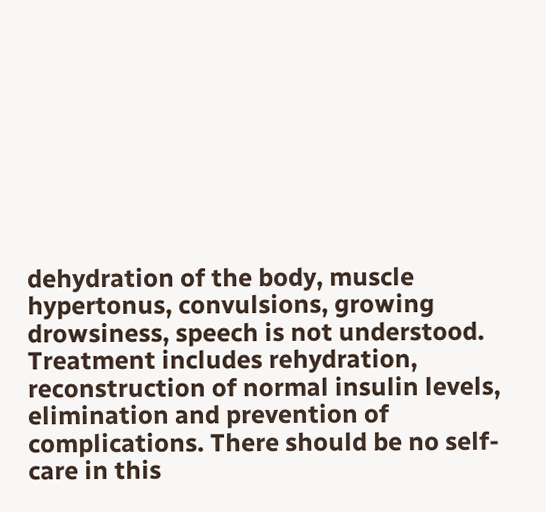dehydration of the body, muscle hypertonus, convulsions, growing drowsiness, speech is not understood. Treatment includes rehydration, reconstruction of normal insulin levels, elimination and prevention of complications. There should be no self-care in this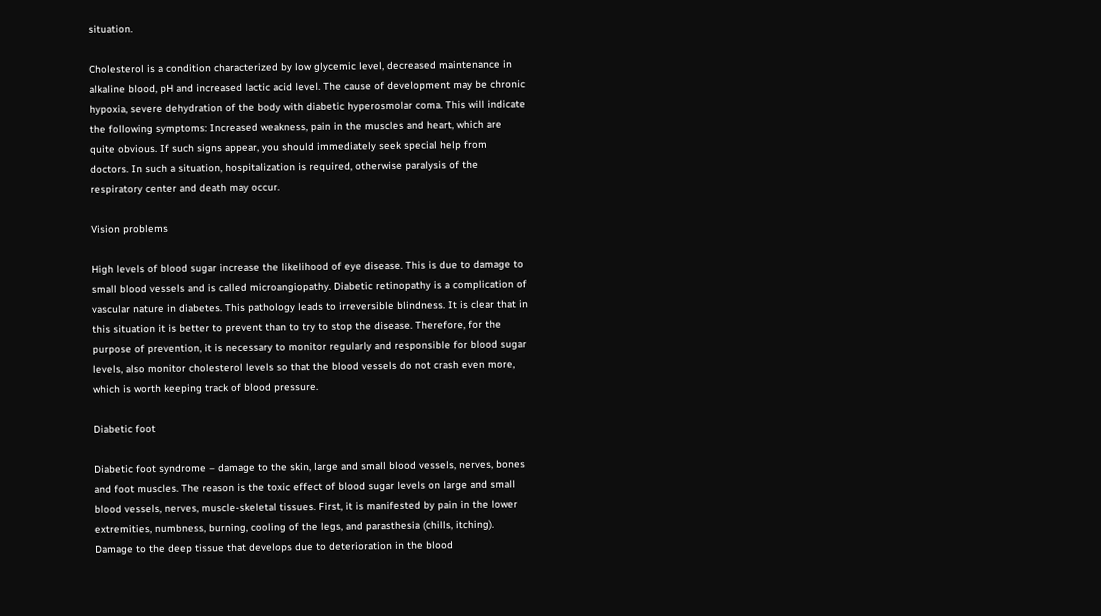situation.

Cholesterol is a condition characterized by low glycemic level, decreased maintenance in alkaline blood, pH and increased lactic acid level. The cause of development may be chronic hypoxia, severe dehydration of the body with diabetic hyperosmolar coma. This will indicate the following symptoms: Increased weakness, pain in the muscles and heart, which are quite obvious. If such signs appear, you should immediately seek special help from doctors. In such a situation, hospitalization is required, otherwise paralysis of the respiratory center and death may occur.

Vision problems

High levels of blood sugar increase the likelihood of eye disease. This is due to damage to small blood vessels and is called microangiopathy. Diabetic retinopathy is a complication of vascular nature in diabetes. This pathology leads to irreversible blindness. It is clear that in this situation it is better to prevent than to try to stop the disease. Therefore, for the purpose of prevention, it is necessary to monitor regularly and responsible for blood sugar levels, also monitor cholesterol levels so that the blood vessels do not crash even more, which is worth keeping track of blood pressure.

Diabetic foot

Diabetic foot syndrome – damage to the skin, large and small blood vessels, nerves, bones and foot muscles. The reason is the toxic effect of blood sugar levels on large and small blood vessels, nerves, muscle-skeletal tissues. First, it is manifested by pain in the lower extremities, numbness, burning, cooling of the legs, and parasthesia (chills, itching). Damage to the deep tissue that develops due to deterioration in the blood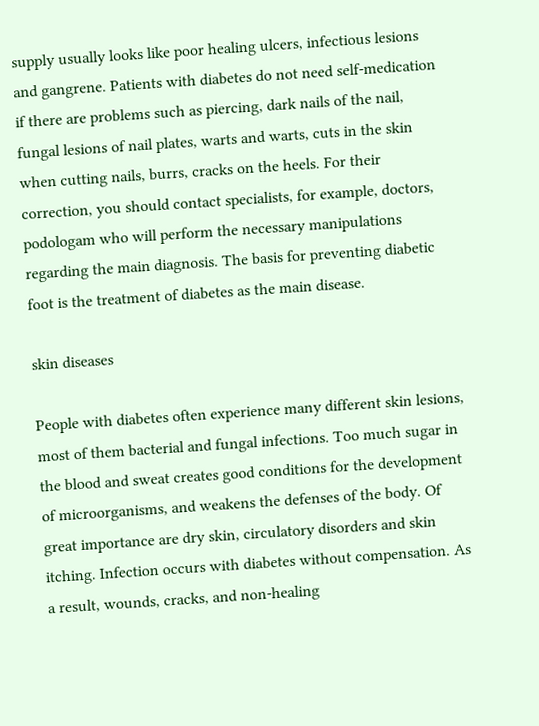supply usually looks like poor healing ulcers, infectious lesions and gangrene. Patients with diabetes do not need self-medication if there are problems such as piercing, dark nails of the nail, fungal lesions of nail plates, warts and warts, cuts in the skin when cutting nails, burrs, cracks on the heels. For their correction, you should contact specialists, for example, doctors, podologam who will perform the necessary manipulations regarding the main diagnosis. The basis for preventing diabetic foot is the treatment of diabetes as the main disease.

skin diseases

People with diabetes often experience many different skin lesions, most of them bacterial and fungal infections. Too much sugar in the blood and sweat creates good conditions for the development of microorganisms, and weakens the defenses of the body. Of great importance are dry skin, circulatory disorders and skin itching. Infection occurs with diabetes without compensation. As a result, wounds, cracks, and non-healing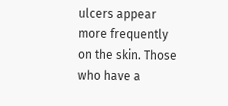ulcers appear more frequently on the skin. Those who have a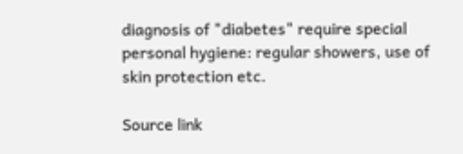diagnosis of "diabetes" require special personal hygiene: regular showers, use of skin protection etc.

Source link